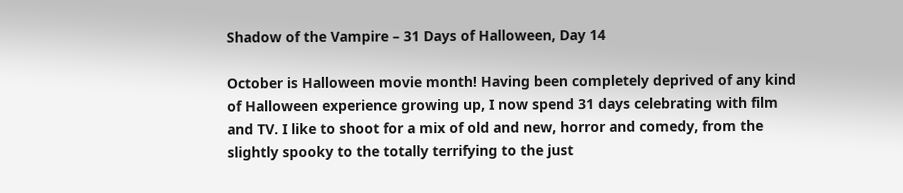Shadow of the Vampire – 31 Days of Halloween, Day 14

October is Halloween movie month! Having been completely deprived of any kind of Halloween experience growing up, I now spend 31 days celebrating with film and TV. I like to shoot for a mix of old and new, horror and comedy, from the slightly spooky to the totally terrifying to the just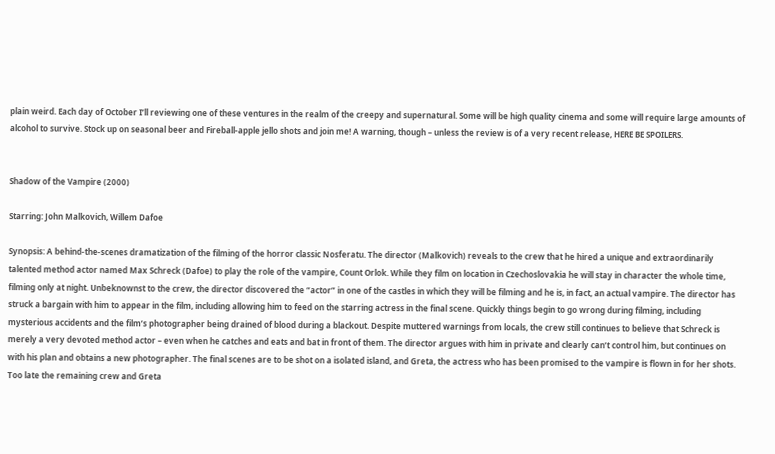plain weird. Each day of October I’ll reviewing one of these ventures in the realm of the creepy and supernatural. Some will be high quality cinema and some will require large amounts of alcohol to survive. Stock up on seasonal beer and Fireball-apple jello shots and join me! A warning, though – unless the review is of a very recent release, HERE BE SPOILERS.


Shadow of the Vampire (2000)

Starring: John Malkovich, Willem Dafoe

Synopsis: A behind-the-scenes dramatization of the filming of the horror classic Nosferatu. The director (Malkovich) reveals to the crew that he hired a unique and extraordinarily talented method actor named Max Schreck (Dafoe) to play the role of the vampire, Count Orlok. While they film on location in Czechoslovakia he will stay in character the whole time, filming only at night. Unbeknownst to the crew, the director discovered the “actor” in one of the castles in which they will be filming and he is, in fact, an actual vampire. The director has struck a bargain with him to appear in the film, including allowing him to feed on the starring actress in the final scene. Quickly things begin to go wrong during filming, including mysterious accidents and the film’s photographer being drained of blood during a blackout. Despite muttered warnings from locals, the crew still continues to believe that Schreck is merely a very devoted method actor – even when he catches and eats and bat in front of them. The director argues with him in private and clearly can’t control him, but continues on with his plan and obtains a new photographer. The final scenes are to be shot on a isolated island, and Greta, the actress who has been promised to the vampire is flown in for her shots. Too late the remaining crew and Greta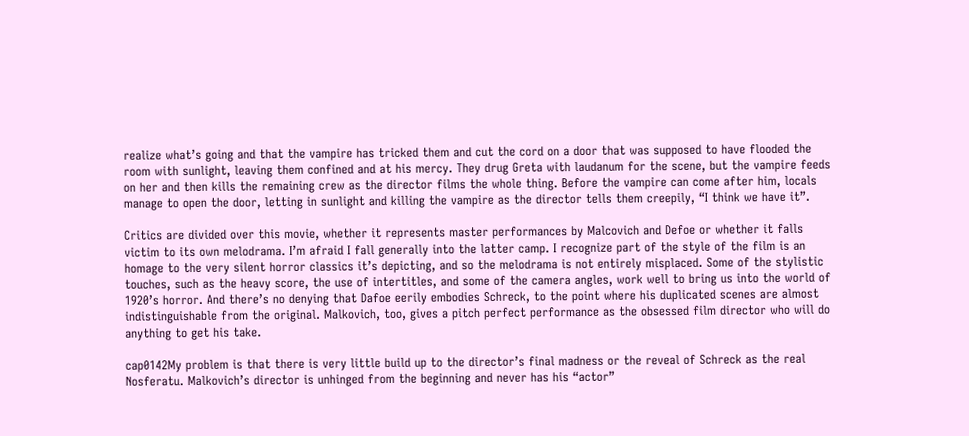realize what’s going and that the vampire has tricked them and cut the cord on a door that was supposed to have flooded the room with sunlight, leaving them confined and at his mercy. They drug Greta with laudanum for the scene, but the vampire feeds on her and then kills the remaining crew as the director films the whole thing. Before the vampire can come after him, locals manage to open the door, letting in sunlight and killing the vampire as the director tells them creepily, “I think we have it”.

Critics are divided over this movie, whether it represents master performances by Malcovich and Defoe or whether it falls victim to its own melodrama. I’m afraid I fall generally into the latter camp. I recognize part of the style of the film is an homage to the very silent horror classics it’s depicting, and so the melodrama is not entirely misplaced. Some of the stylistic touches, such as the heavy score, the use of intertitles, and some of the camera angles, work well to bring us into the world of 1920’s horror. And there’s no denying that Dafoe eerily embodies Schreck, to the point where his duplicated scenes are almost indistinguishable from the original. Malkovich, too, gives a pitch perfect performance as the obsessed film director who will do anything to get his take.

cap0142My problem is that there is very little build up to the director’s final madness or the reveal of Schreck as the real Nosferatu. Malkovich’s director is unhinged from the beginning and never has his “actor”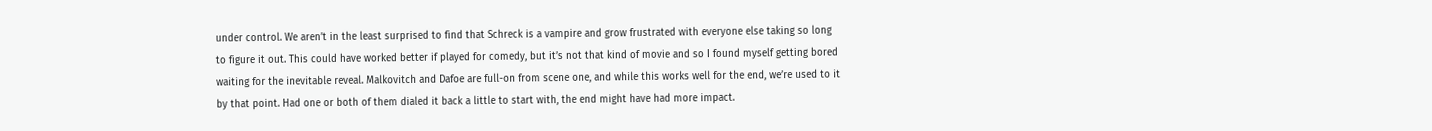under control. We aren’t in the least surprised to find that Schreck is a vampire and grow frustrated with everyone else taking so long to figure it out. This could have worked better if played for comedy, but it’s not that kind of movie and so I found myself getting bored waiting for the inevitable reveal. Malkovitch and Dafoe are full-on from scene one, and while this works well for the end, we’re used to it by that point. Had one or both of them dialed it back a little to start with, the end might have had more impact.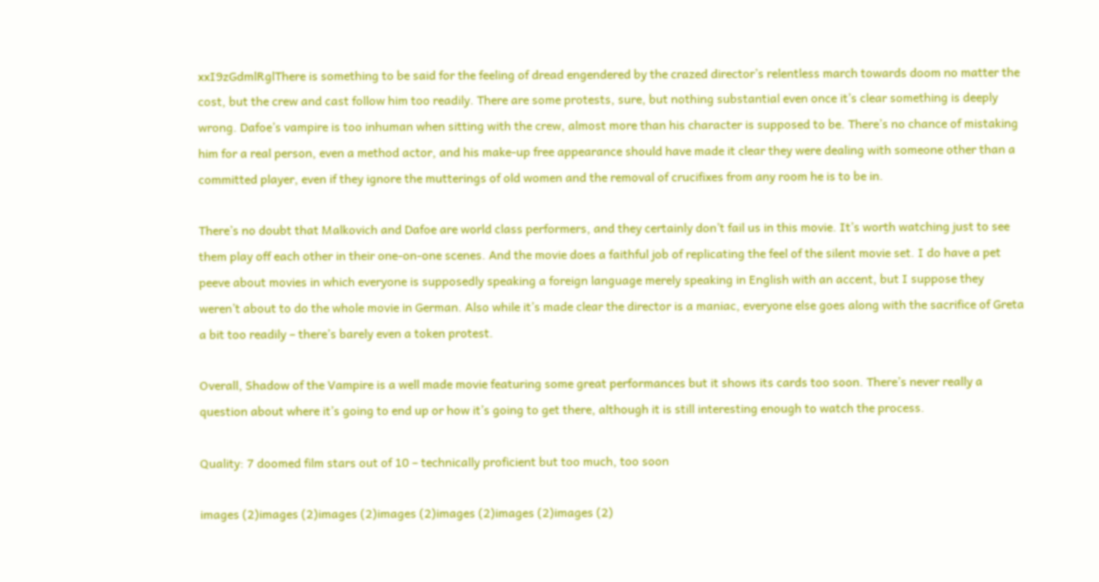xxI9zGdmlRglThere is something to be said for the feeling of dread engendered by the crazed director’s relentless march towards doom no matter the cost, but the crew and cast follow him too readily. There are some protests, sure, but nothing substantial even once it’s clear something is deeply wrong. Dafoe’s vampire is too inhuman when sitting with the crew, almost more than his character is supposed to be. There’s no chance of mistaking him for a real person, even a method actor, and his make-up free appearance should have made it clear they were dealing with someone other than a committed player, even if they ignore the mutterings of old women and the removal of crucifixes from any room he is to be in.

There’s no doubt that Malkovich and Dafoe are world class performers, and they certainly don’t fail us in this movie. It’s worth watching just to see them play off each other in their one-on-one scenes. And the movie does a faithful job of replicating the feel of the silent movie set. I do have a pet peeve about movies in which everyone is supposedly speaking a foreign language merely speaking in English with an accent, but I suppose they weren’t about to do the whole movie in German. Also while it’s made clear the director is a maniac, everyone else goes along with the sacrifice of Greta a bit too readily – there’s barely even a token protest.

Overall, Shadow of the Vampire is a well made movie featuring some great performances but it shows its cards too soon. There’s never really a question about where it’s going to end up or how it’s going to get there, although it is still interesting enough to watch the process.

Quality: 7 doomed film stars out of 10 – technically proficient but too much, too soon

images (2)images (2)images (2)images (2)images (2)images (2)images (2)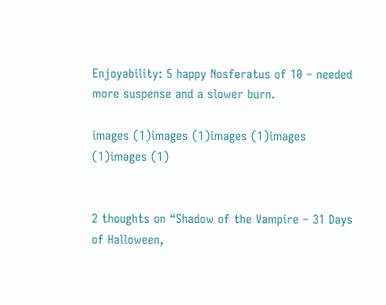Enjoyability: 5 happy Nosferatus of 10 – needed more suspense and a slower burn.

images (1)images (1)images (1)images (1)images (1)


2 thoughts on “Shadow of the Vampire – 31 Days of Halloween,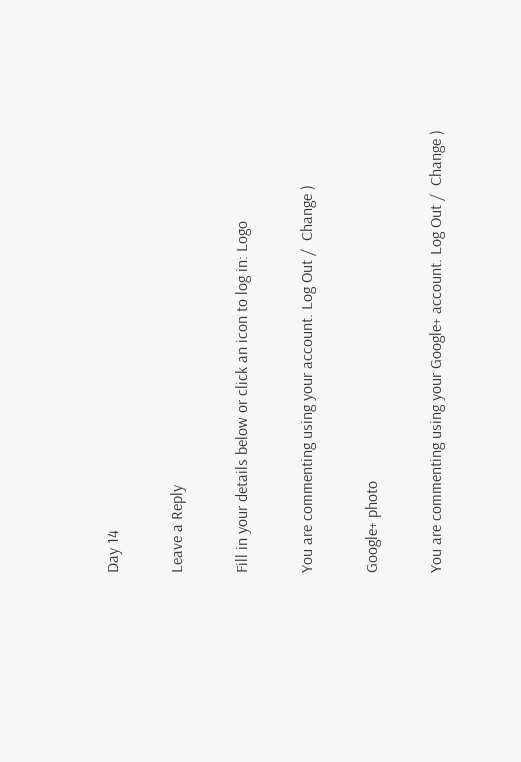Day 14

Leave a Reply

Fill in your details below or click an icon to log in: Logo

You are commenting using your account. Log Out /  Change )

Google+ photo

You are commenting using your Google+ account. Log Out /  Change )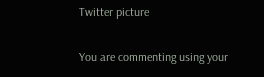Twitter picture

You are commenting using your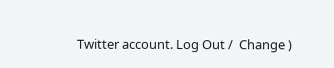Twitter account. Log Out /  Change )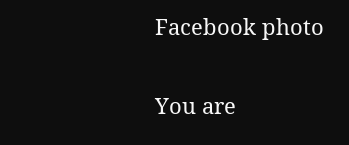Facebook photo

You are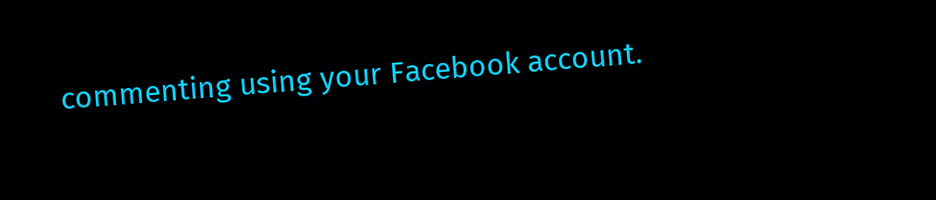commenting using your Facebook account.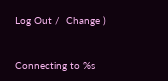Log Out /  Change )


Connecting to %s